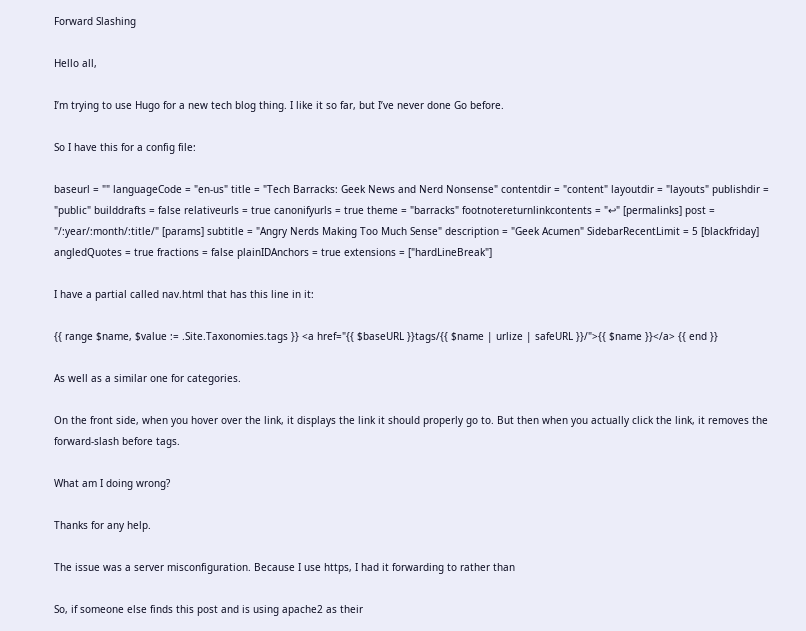Forward Slashing

Hello all,

I’m trying to use Hugo for a new tech blog thing. I like it so far, but I’ve never done Go before.

So I have this for a config file:

baseurl = "" languageCode = "en-us" title = "Tech Barracks: Geek News and Nerd Nonsense" contentdir = "content" layoutdir = "layouts" publishdir = "public" builddrafts = false relativeurls = true canonifyurls = true theme = "barracks" footnotereturnlinkcontents = "↩" [permalinks] post = "/:year/:month/:title/" [params] subtitle = "Angry Nerds Making Too Much Sense" description = "Geek Acumen" SidebarRecentLimit = 5 [blackfriday] angledQuotes = true fractions = false plainIDAnchors = true extensions = ["hardLineBreak"]

I have a partial called nav.html that has this line in it:

{{ range $name, $value := .Site.Taxonomies.tags }} <a href="{{ $baseURL }}tags/{{ $name | urlize | safeURL }}/">{{ $name }}</a> {{ end }}

As well as a similar one for categories.

On the front side, when you hover over the link, it displays the link it should properly go to. But then when you actually click the link, it removes the forward-slash before tags.

What am I doing wrong?

Thanks for any help.

The issue was a server misconfiguration. Because I use https, I had it forwarding to rather than

So, if someone else finds this post and is using apache2 as their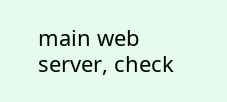main web server, check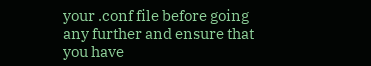your .conf file before going any further and ensure that you have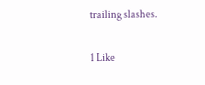trailing slashes.

1 Like